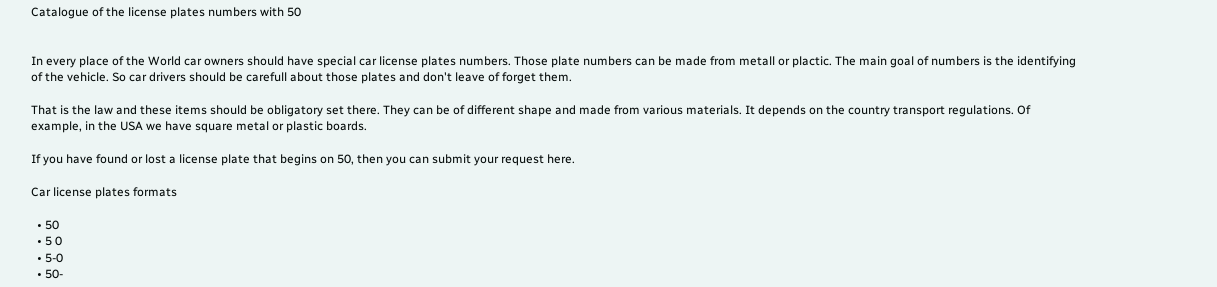Catalogue of the license plates numbers with 50


In every place of the World car owners should have special car license plates numbers. Those plate numbers can be made from metall or plactic. The main goal of numbers is the identifying of the vehicle. So car drivers should be carefull about those plates and don't leave of forget them.

That is the law and these items should be obligatory set there. They can be of different shape and made from various materials. It depends on the country transport regulations. Of example, in the USA we have square metal or plastic boards.

If you have found or lost a license plate that begins on 50, then you can submit your request here.

Car license plates formats

  • 50
  • 5 0
  • 5-0
  • 50-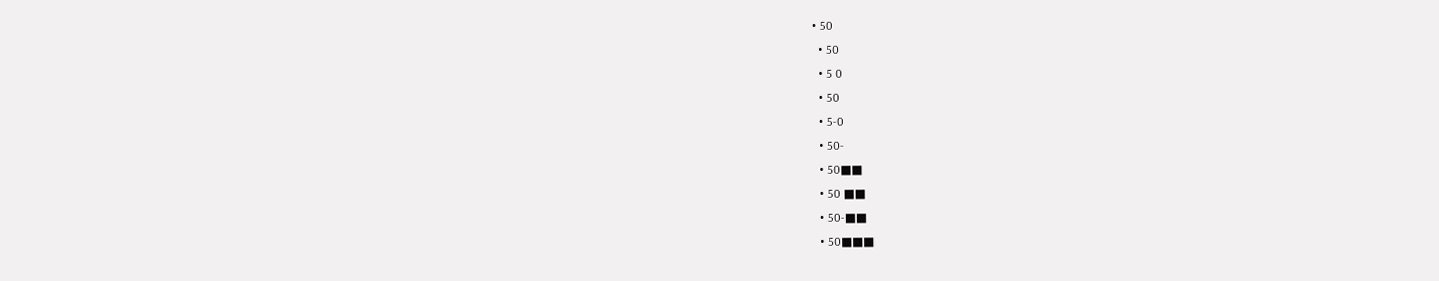• 50
  • 50
  • 5 0
  • 50
  • 5-0
  • 50-
  • 50■■
  • 50 ■■
  • 50-■■
  • 50■■■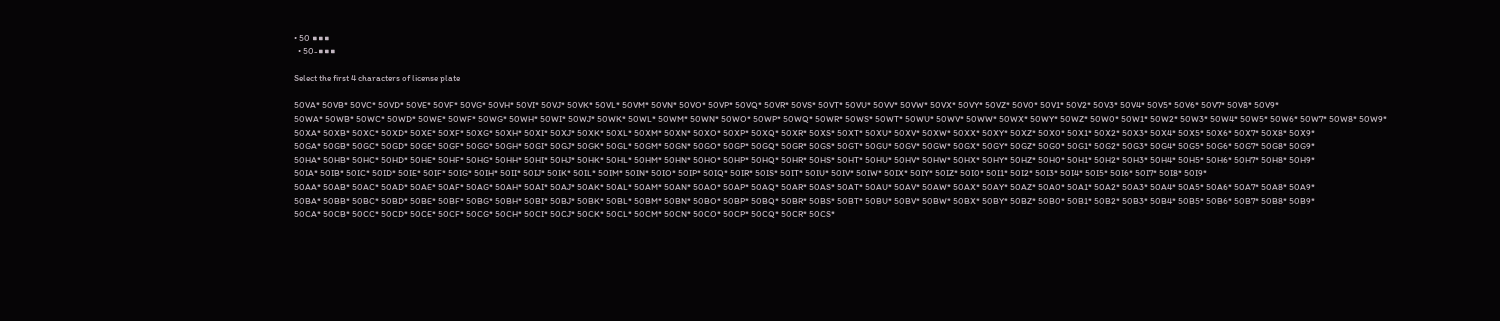• 50 ■■■
  • 50-■■■

Select the first 4 characters of license plate

50VA* 50VB* 50VC* 50VD* 50VE* 50VF* 50VG* 50VH* 50VI* 50VJ* 50VK* 50VL* 50VM* 50VN* 50VO* 50VP* 50VQ* 50VR* 50VS* 50VT* 50VU* 50VV* 50VW* 50VX* 50VY* 50VZ* 50V0* 50V1* 50V2* 50V3* 50V4* 50V5* 50V6* 50V7* 50V8* 50V9*
50WA* 50WB* 50WC* 50WD* 50WE* 50WF* 50WG* 50WH* 50WI* 50WJ* 50WK* 50WL* 50WM* 50WN* 50WO* 50WP* 50WQ* 50WR* 50WS* 50WT* 50WU* 50WV* 50WW* 50WX* 50WY* 50WZ* 50W0* 50W1* 50W2* 50W3* 50W4* 50W5* 50W6* 50W7* 50W8* 50W9*
50XA* 50XB* 50XC* 50XD* 50XE* 50XF* 50XG* 50XH* 50XI* 50XJ* 50XK* 50XL* 50XM* 50XN* 50XO* 50XP* 50XQ* 50XR* 50XS* 50XT* 50XU* 50XV* 50XW* 50XX* 50XY* 50XZ* 50X0* 50X1* 50X2* 50X3* 50X4* 50X5* 50X6* 50X7* 50X8* 50X9*
50GA* 50GB* 50GC* 50GD* 50GE* 50GF* 50GG* 50GH* 50GI* 50GJ* 50GK* 50GL* 50GM* 50GN* 50GO* 50GP* 50GQ* 50GR* 50GS* 50GT* 50GU* 50GV* 50GW* 50GX* 50GY* 50GZ* 50G0* 50G1* 50G2* 50G3* 50G4* 50G5* 50G6* 50G7* 50G8* 50G9*
50HA* 50HB* 50HC* 50HD* 50HE* 50HF* 50HG* 50HH* 50HI* 50HJ* 50HK* 50HL* 50HM* 50HN* 50HO* 50HP* 50HQ* 50HR* 50HS* 50HT* 50HU* 50HV* 50HW* 50HX* 50HY* 50HZ* 50H0* 50H1* 50H2* 50H3* 50H4* 50H5* 50H6* 50H7* 50H8* 50H9*
50IA* 50IB* 50IC* 50ID* 50IE* 50IF* 50IG* 50IH* 50II* 50IJ* 50IK* 50IL* 50IM* 50IN* 50IO* 50IP* 50IQ* 50IR* 50IS* 50IT* 50IU* 50IV* 50IW* 50IX* 50IY* 50IZ* 50I0* 50I1* 50I2* 50I3* 50I4* 50I5* 50I6* 50I7* 50I8* 50I9*
50AA* 50AB* 50AC* 50AD* 50AE* 50AF* 50AG* 50AH* 50AI* 50AJ* 50AK* 50AL* 50AM* 50AN* 50AO* 50AP* 50AQ* 50AR* 50AS* 50AT* 50AU* 50AV* 50AW* 50AX* 50AY* 50AZ* 50A0* 50A1* 50A2* 50A3* 50A4* 50A5* 50A6* 50A7* 50A8* 50A9*
50BA* 50BB* 50BC* 50BD* 50BE* 50BF* 50BG* 50BH* 50BI* 50BJ* 50BK* 50BL* 50BM* 50BN* 50BO* 50BP* 50BQ* 50BR* 50BS* 50BT* 50BU* 50BV* 50BW* 50BX* 50BY* 50BZ* 50B0* 50B1* 50B2* 50B3* 50B4* 50B5* 50B6* 50B7* 50B8* 50B9*
50CA* 50CB* 50CC* 50CD* 50CE* 50CF* 50CG* 50CH* 50CI* 50CJ* 50CK* 50CL* 50CM* 50CN* 50CO* 50CP* 50CQ* 50CR* 50CS*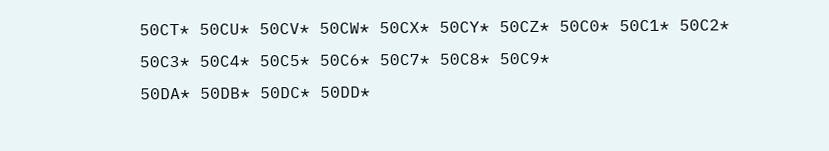50CT* 50CU* 50CV* 50CW* 50CX* 50CY* 50CZ* 50C0* 50C1* 50C2* 50C3* 50C4* 50C5* 50C6* 50C7* 50C8* 50C9*
50DA* 50DB* 50DC* 50DD*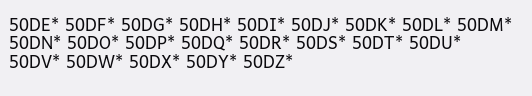50DE* 50DF* 50DG* 50DH* 50DI* 50DJ* 50DK* 50DL* 50DM* 50DN* 50DO* 50DP* 50DQ* 50DR* 50DS* 50DT* 50DU* 50DV* 50DW* 50DX* 50DY* 50DZ*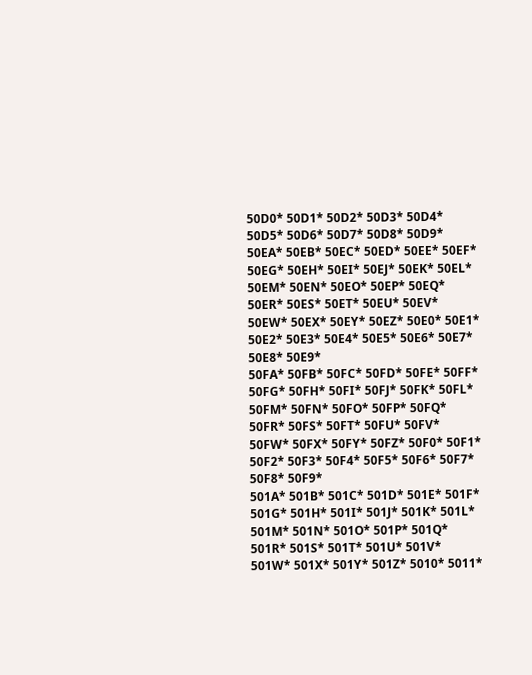50D0* 50D1* 50D2* 50D3* 50D4* 50D5* 50D6* 50D7* 50D8* 50D9*
50EA* 50EB* 50EC* 50ED* 50EE* 50EF* 50EG* 50EH* 50EI* 50EJ* 50EK* 50EL* 50EM* 50EN* 50EO* 50EP* 50EQ* 50ER* 50ES* 50ET* 50EU* 50EV* 50EW* 50EX* 50EY* 50EZ* 50E0* 50E1* 50E2* 50E3* 50E4* 50E5* 50E6* 50E7* 50E8* 50E9*
50FA* 50FB* 50FC* 50FD* 50FE* 50FF* 50FG* 50FH* 50FI* 50FJ* 50FK* 50FL* 50FM* 50FN* 50FO* 50FP* 50FQ* 50FR* 50FS* 50FT* 50FU* 50FV* 50FW* 50FX* 50FY* 50FZ* 50F0* 50F1* 50F2* 50F3* 50F4* 50F5* 50F6* 50F7* 50F8* 50F9*
501A* 501B* 501C* 501D* 501E* 501F* 501G* 501H* 501I* 501J* 501K* 501L* 501M* 501N* 501O* 501P* 501Q* 501R* 501S* 501T* 501U* 501V* 501W* 501X* 501Y* 501Z* 5010* 5011*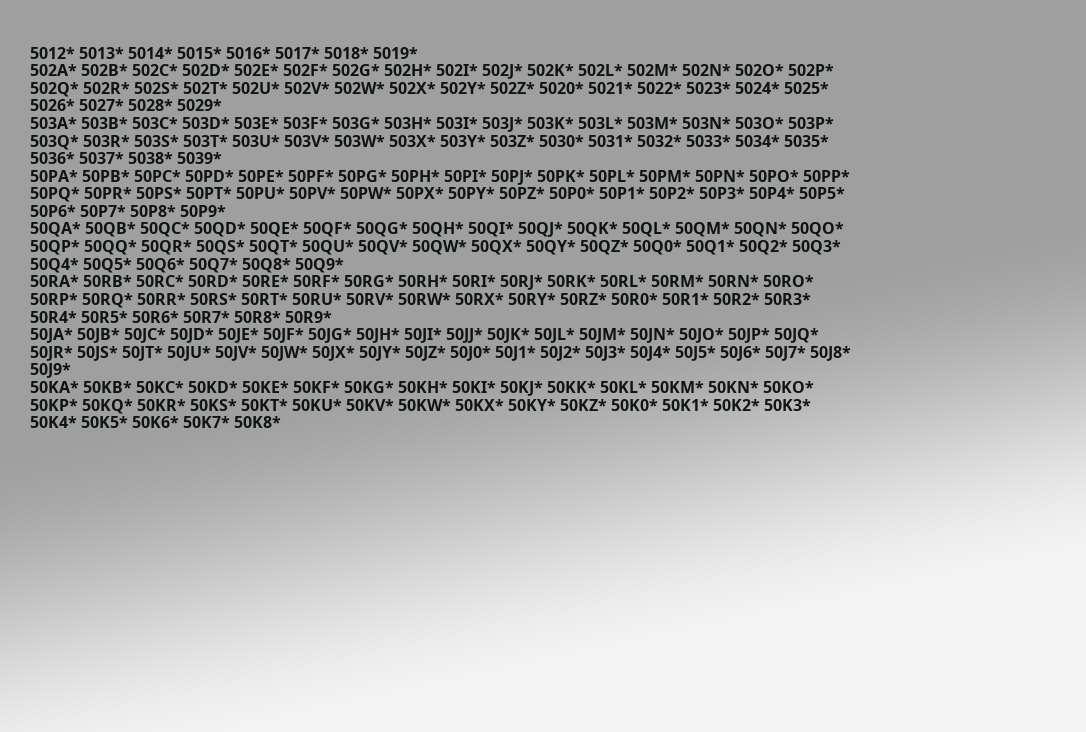5012* 5013* 5014* 5015* 5016* 5017* 5018* 5019*
502A* 502B* 502C* 502D* 502E* 502F* 502G* 502H* 502I* 502J* 502K* 502L* 502M* 502N* 502O* 502P* 502Q* 502R* 502S* 502T* 502U* 502V* 502W* 502X* 502Y* 502Z* 5020* 5021* 5022* 5023* 5024* 5025* 5026* 5027* 5028* 5029*
503A* 503B* 503C* 503D* 503E* 503F* 503G* 503H* 503I* 503J* 503K* 503L* 503M* 503N* 503O* 503P* 503Q* 503R* 503S* 503T* 503U* 503V* 503W* 503X* 503Y* 503Z* 5030* 5031* 5032* 5033* 5034* 5035* 5036* 5037* 5038* 5039*
50PA* 50PB* 50PC* 50PD* 50PE* 50PF* 50PG* 50PH* 50PI* 50PJ* 50PK* 50PL* 50PM* 50PN* 50PO* 50PP* 50PQ* 50PR* 50PS* 50PT* 50PU* 50PV* 50PW* 50PX* 50PY* 50PZ* 50P0* 50P1* 50P2* 50P3* 50P4* 50P5* 50P6* 50P7* 50P8* 50P9*
50QA* 50QB* 50QC* 50QD* 50QE* 50QF* 50QG* 50QH* 50QI* 50QJ* 50QK* 50QL* 50QM* 50QN* 50QO* 50QP* 50QQ* 50QR* 50QS* 50QT* 50QU* 50QV* 50QW* 50QX* 50QY* 50QZ* 50Q0* 50Q1* 50Q2* 50Q3* 50Q4* 50Q5* 50Q6* 50Q7* 50Q8* 50Q9*
50RA* 50RB* 50RC* 50RD* 50RE* 50RF* 50RG* 50RH* 50RI* 50RJ* 50RK* 50RL* 50RM* 50RN* 50RO* 50RP* 50RQ* 50RR* 50RS* 50RT* 50RU* 50RV* 50RW* 50RX* 50RY* 50RZ* 50R0* 50R1* 50R2* 50R3* 50R4* 50R5* 50R6* 50R7* 50R8* 50R9*
50JA* 50JB* 50JC* 50JD* 50JE* 50JF* 50JG* 50JH* 50JI* 50JJ* 50JK* 50JL* 50JM* 50JN* 50JO* 50JP* 50JQ* 50JR* 50JS* 50JT* 50JU* 50JV* 50JW* 50JX* 50JY* 50JZ* 50J0* 50J1* 50J2* 50J3* 50J4* 50J5* 50J6* 50J7* 50J8* 50J9*
50KA* 50KB* 50KC* 50KD* 50KE* 50KF* 50KG* 50KH* 50KI* 50KJ* 50KK* 50KL* 50KM* 50KN* 50KO* 50KP* 50KQ* 50KR* 50KS* 50KT* 50KU* 50KV* 50KW* 50KX* 50KY* 50KZ* 50K0* 50K1* 50K2* 50K3* 50K4* 50K5* 50K6* 50K7* 50K8*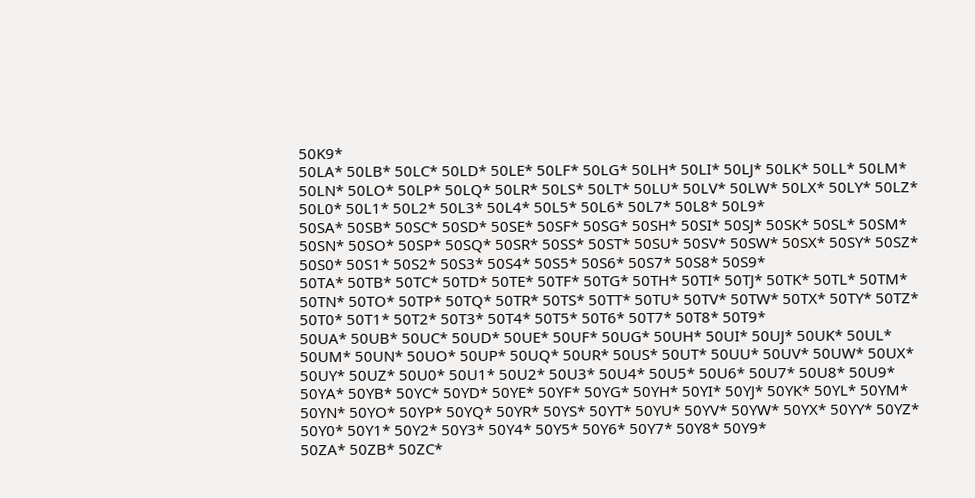50K9*
50LA* 50LB* 50LC* 50LD* 50LE* 50LF* 50LG* 50LH* 50LI* 50LJ* 50LK* 50LL* 50LM* 50LN* 50LO* 50LP* 50LQ* 50LR* 50LS* 50LT* 50LU* 50LV* 50LW* 50LX* 50LY* 50LZ* 50L0* 50L1* 50L2* 50L3* 50L4* 50L5* 50L6* 50L7* 50L8* 50L9*
50SA* 50SB* 50SC* 50SD* 50SE* 50SF* 50SG* 50SH* 50SI* 50SJ* 50SK* 50SL* 50SM* 50SN* 50SO* 50SP* 50SQ* 50SR* 50SS* 50ST* 50SU* 50SV* 50SW* 50SX* 50SY* 50SZ* 50S0* 50S1* 50S2* 50S3* 50S4* 50S5* 50S6* 50S7* 50S8* 50S9*
50TA* 50TB* 50TC* 50TD* 50TE* 50TF* 50TG* 50TH* 50TI* 50TJ* 50TK* 50TL* 50TM* 50TN* 50TO* 50TP* 50TQ* 50TR* 50TS* 50TT* 50TU* 50TV* 50TW* 50TX* 50TY* 50TZ* 50T0* 50T1* 50T2* 50T3* 50T4* 50T5* 50T6* 50T7* 50T8* 50T9*
50UA* 50UB* 50UC* 50UD* 50UE* 50UF* 50UG* 50UH* 50UI* 50UJ* 50UK* 50UL* 50UM* 50UN* 50UO* 50UP* 50UQ* 50UR* 50US* 50UT* 50UU* 50UV* 50UW* 50UX* 50UY* 50UZ* 50U0* 50U1* 50U2* 50U3* 50U4* 50U5* 50U6* 50U7* 50U8* 50U9*
50YA* 50YB* 50YC* 50YD* 50YE* 50YF* 50YG* 50YH* 50YI* 50YJ* 50YK* 50YL* 50YM* 50YN* 50YO* 50YP* 50YQ* 50YR* 50YS* 50YT* 50YU* 50YV* 50YW* 50YX* 50YY* 50YZ* 50Y0* 50Y1* 50Y2* 50Y3* 50Y4* 50Y5* 50Y6* 50Y7* 50Y8* 50Y9*
50ZA* 50ZB* 50ZC*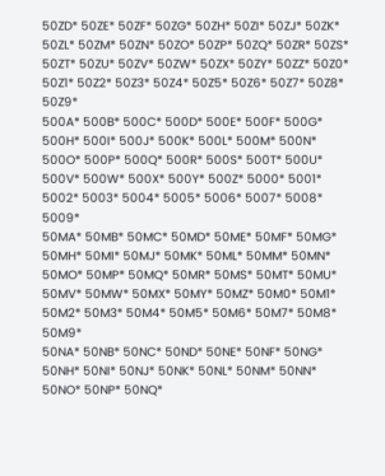50ZD* 50ZE* 50ZF* 50ZG* 50ZH* 50ZI* 50ZJ* 50ZK* 50ZL* 50ZM* 50ZN* 50ZO* 50ZP* 50ZQ* 50ZR* 50ZS* 50ZT* 50ZU* 50ZV* 50ZW* 50ZX* 50ZY* 50ZZ* 50Z0* 50Z1* 50Z2* 50Z3* 50Z4* 50Z5* 50Z6* 50Z7* 50Z8* 50Z9*
500A* 500B* 500C* 500D* 500E* 500F* 500G* 500H* 500I* 500J* 500K* 500L* 500M* 500N* 500O* 500P* 500Q* 500R* 500S* 500T* 500U* 500V* 500W* 500X* 500Y* 500Z* 5000* 5001* 5002* 5003* 5004* 5005* 5006* 5007* 5008* 5009*
50MA* 50MB* 50MC* 50MD* 50ME* 50MF* 50MG* 50MH* 50MI* 50MJ* 50MK* 50ML* 50MM* 50MN* 50MO* 50MP* 50MQ* 50MR* 50MS* 50MT* 50MU* 50MV* 50MW* 50MX* 50MY* 50MZ* 50M0* 50M1* 50M2* 50M3* 50M4* 50M5* 50M6* 50M7* 50M8* 50M9*
50NA* 50NB* 50NC* 50ND* 50NE* 50NF* 50NG* 50NH* 50NI* 50NJ* 50NK* 50NL* 50NM* 50NN* 50NO* 50NP* 50NQ*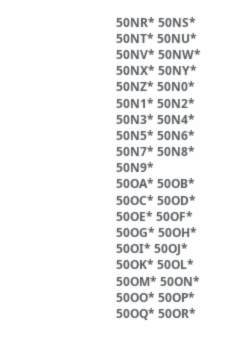50NR* 50NS* 50NT* 50NU* 50NV* 50NW* 50NX* 50NY* 50NZ* 50N0* 50N1* 50N2* 50N3* 50N4* 50N5* 50N6* 50N7* 50N8* 50N9*
50OA* 50OB* 50OC* 50OD* 50OE* 50OF* 50OG* 50OH* 50OI* 50OJ* 50OK* 50OL* 50OM* 50ON* 50OO* 50OP* 50OQ* 50OR*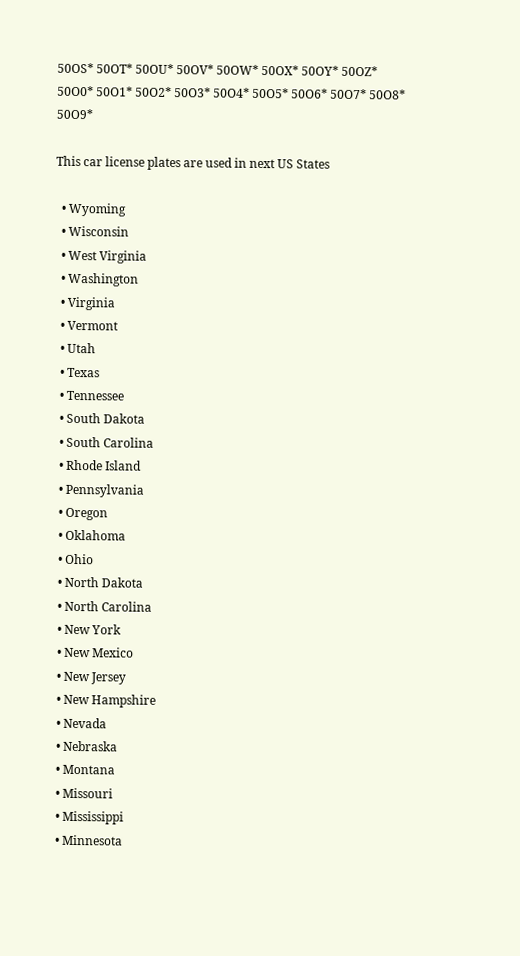50OS* 50OT* 50OU* 50OV* 50OW* 50OX* 50OY* 50OZ* 50O0* 50O1* 50O2* 50O3* 50O4* 50O5* 50O6* 50O7* 50O8* 50O9*

This car license plates are used in next US States

  • Wyoming
  • Wisconsin
  • West Virginia
  • Washington
  • Virginia
  • Vermont
  • Utah
  • Texas
  • Tennessee
  • South Dakota
  • South Carolina
  • Rhode Island
  • Pennsylvania
  • Oregon
  • Oklahoma
  • Ohio
  • North Dakota
  • North Carolina
  • New York
  • New Mexico
  • New Jersey
  • New Hampshire
  • Nevada
  • Nebraska
  • Montana
  • Missouri
  • Mississippi
  • Minnesota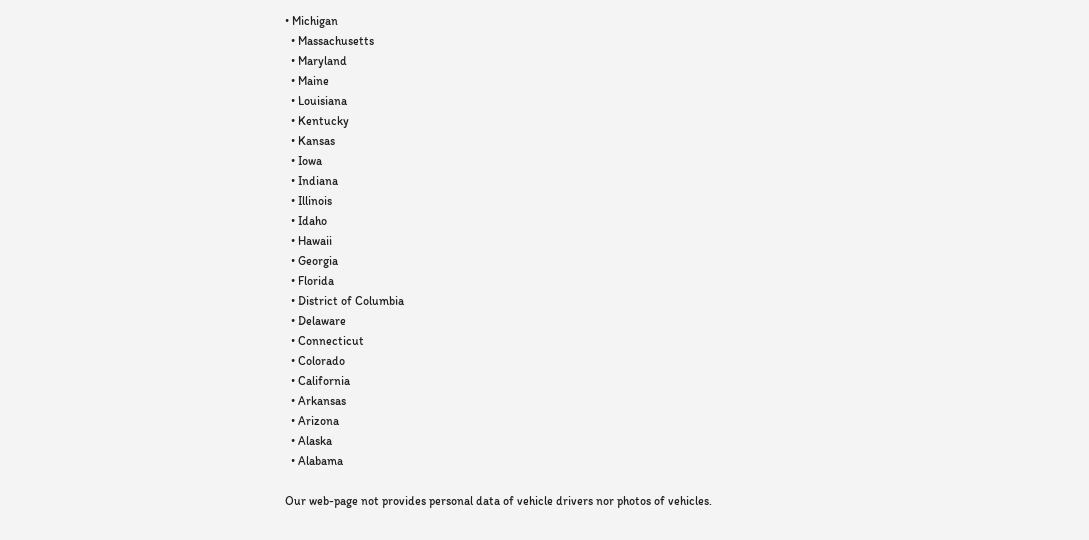• Michigan
  • Massachusetts
  • Maryland
  • Maine
  • Louisiana
  • Kentucky
  • Kansas
  • Iowa
  • Indiana
  • Illinois
  • Idaho
  • Hawaii
  • Georgia
  • Florida
  • District of Columbia
  • Delaware
  • Connecticut
  • Colorado
  • California
  • Arkansas
  • Arizona
  • Alaska
  • Alabama

Our web-page not provides personal data of vehicle drivers nor photos of vehicles.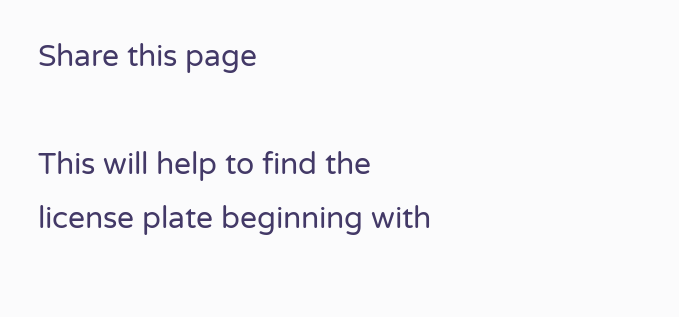Share this page

This will help to find the license plate beginning with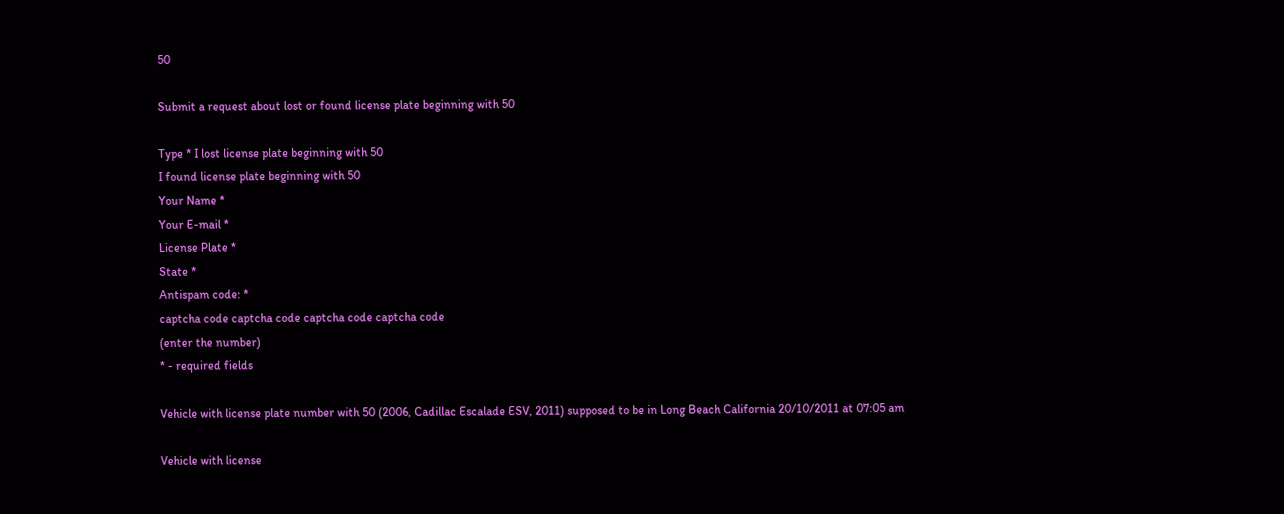50

Submit a request about lost or found license plate beginning with 50

Type * I lost license plate beginning with 50
I found license plate beginning with 50
Your Name *
Your E-mail *
License Plate *
State *
Antispam code: *
captcha code captcha code captcha code captcha code
(enter the number)
* - required fields

Vehicle with license plate number with 50 (2006, Cadillac Escalade ESV, 2011) supposed to be in Long Beach California 20/10/2011 at 07:05 am

Vehicle with license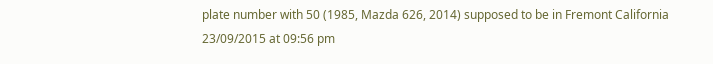plate number with 50 (1985, Mazda 626, 2014) supposed to be in Fremont California 23/09/2015 at 09:56 pm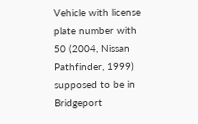Vehicle with license plate number with 50 (2004, Nissan Pathfinder, 1999) supposed to be in Bridgeport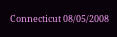Connecticut 08/05/2008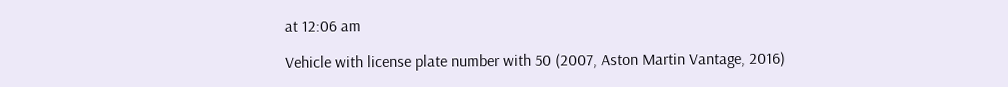at 12:06 am

Vehicle with license plate number with 50 (2007, Aston Martin Vantage, 2016)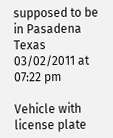supposed to be in Pasadena Texas 03/02/2011 at 07:22 pm

Vehicle with license plate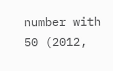number with 50 (2012,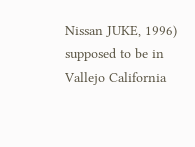Nissan JUKE, 1996) supposed to be in Vallejo California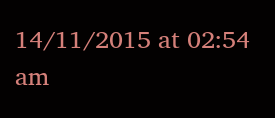14/11/2015 at 02:54 am